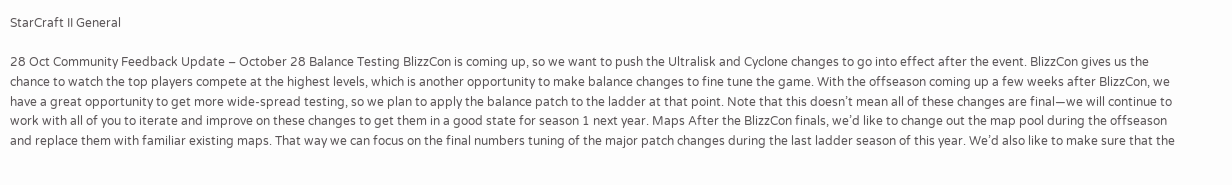StarCraft II General

28 Oct Community Feedback Update – October 28 Balance Testing BlizzCon is coming up, so we want to push the Ultralisk and Cyclone changes to go into effect after the event. BlizzCon gives us the chance to watch the top players compete at the highest levels, which is another opportunity to make balance changes to fine tune the game. With the offseason coming up a few weeks after BlizzCon, we have a great opportunity to get more wide-spread testing, so we plan to apply the balance patch to the ladder at that point. Note that this doesn’t mean all of these changes are final—we will continue to work with all of you to iterate and improve on these changes to get them in a good state for season 1 next year. Maps After the BlizzCon finals, we’d like to change out the map pool during the offseason and replace them with familiar existing maps. That way we can focus on the final numbers tuning of the major patch changes during the last ladder season of this year. We’d also like to make sure that the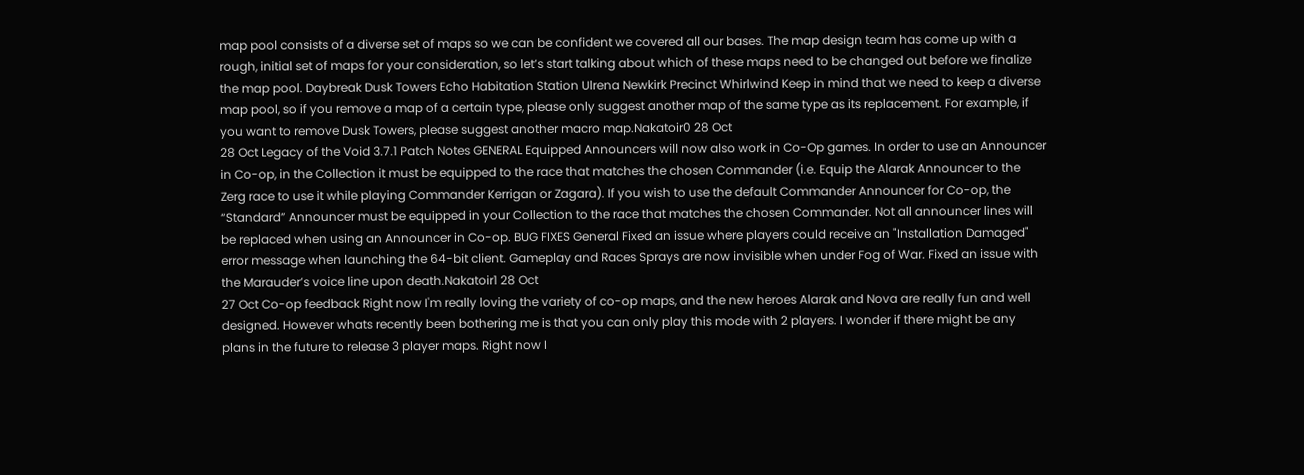map pool consists of a diverse set of maps so we can be confident we covered all our bases. The map design team has come up with a rough, initial set of maps for your consideration, so let’s start talking about which of these maps need to be changed out before we finalize the map pool. Daybreak Dusk Towers Echo Habitation Station Ulrena Newkirk Precinct Whirlwind Keep in mind that we need to keep a diverse map pool, so if you remove a map of a certain type, please only suggest another map of the same type as its replacement. For example, if you want to remove Dusk Towers, please suggest another macro map.Nakatoir0 28 Oct
28 Oct Legacy of the Void 3.7.1 Patch Notes GENERAL Equipped Announcers will now also work in Co-Op games. In order to use an Announcer in Co-op, in the Collection it must be equipped to the race that matches the chosen Commander (i.e. Equip the Alarak Announcer to the Zerg race to use it while playing Commander Kerrigan or Zagara). If you wish to use the default Commander Announcer for Co-op, the “Standard” Announcer must be equipped in your Collection to the race that matches the chosen Commander. Not all announcer lines will be replaced when using an Announcer in Co-op. BUG FIXES General Fixed an issue where players could receive an "Installation Damaged" error message when launching the 64-bit client. Gameplay and Races Sprays are now invisible when under Fog of War. Fixed an issue with the Marauder’s voice line upon death.Nakatoir1 28 Oct
27 Oct Co-op feedback Right now I'm really loving the variety of co-op maps, and the new heroes Alarak and Nova are really fun and well designed. However whats recently been bothering me is that you can only play this mode with 2 players. I wonder if there might be any plans in the future to release 3 player maps. Right now I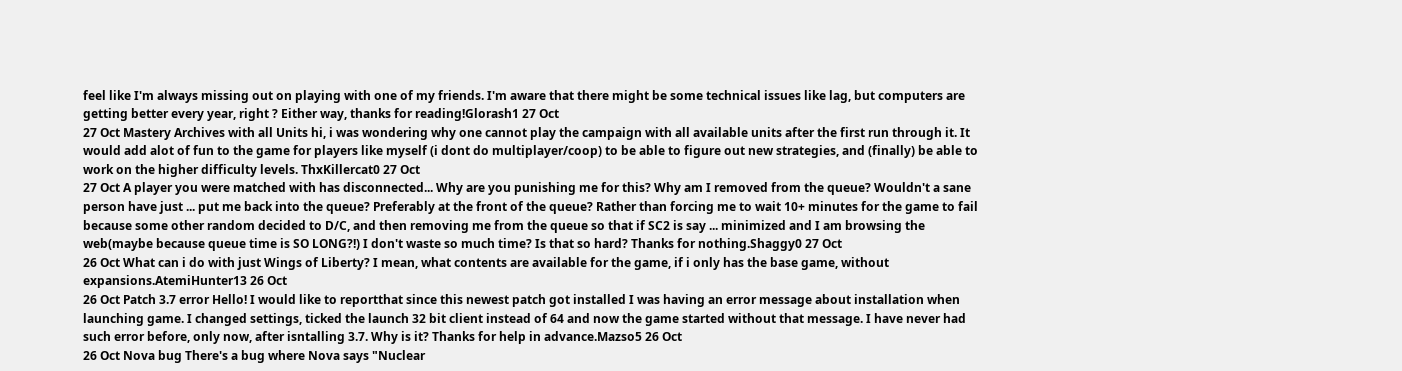feel like I'm always missing out on playing with one of my friends. I'm aware that there might be some technical issues like lag, but computers are getting better every year, right ? Either way, thanks for reading!Glorash1 27 Oct
27 Oct Mastery Archives with all Units hi, i was wondering why one cannot play the campaign with all available units after the first run through it. It would add alot of fun to the game for players like myself (i dont do multiplayer/coop) to be able to figure out new strategies, and (finally) be able to work on the higher difficulty levels. ThxKillercat0 27 Oct
27 Oct A player you were matched with has disconnected... Why are you punishing me for this? Why am I removed from the queue? Wouldn't a sane person have just ... put me back into the queue? Preferably at the front of the queue? Rather than forcing me to wait 10+ minutes for the game to fail because some other random decided to D/C, and then removing me from the queue so that if SC2 is say ... minimized and I am browsing the web(maybe because queue time is SO LONG?!) I don't waste so much time? Is that so hard? Thanks for nothing.Shaggy0 27 Oct
26 Oct What can i do with just Wings of Liberty? I mean, what contents are available for the game, if i only has the base game, without expansions.AtemiHunter13 26 Oct
26 Oct Patch 3.7 error Hello! I would like to reportthat since this newest patch got installed I was having an error message about installation when launching game. I changed settings, ticked the launch 32 bit client instead of 64 and now the game started without that message. I have never had such error before, only now, after isntalling 3.7. Why is it? Thanks for help in advance.Mazso5 26 Oct
26 Oct Nova bug There's a bug where Nova says "Nuclear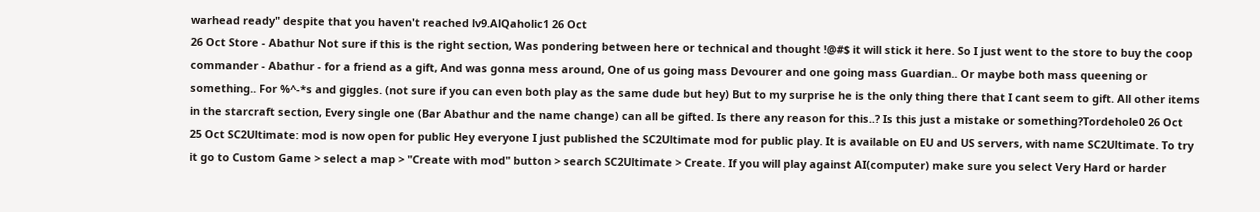warhead ready" despite that you haven't reached lv9.AlQaholic1 26 Oct
26 Oct Store - Abathur Not sure if this is the right section, Was pondering between here or technical and thought !@#$ it will stick it here. So I just went to the store to buy the coop commander - Abathur - for a friend as a gift, And was gonna mess around, One of us going mass Devourer and one going mass Guardian.. Or maybe both mass queening or something.. For %^-*s and giggles. (not sure if you can even both play as the same dude but hey) But to my surprise he is the only thing there that I cant seem to gift. All other items in the starcraft section, Every single one (Bar Abathur and the name change) can all be gifted. Is there any reason for this..? Is this just a mistake or something?Tordehole0 26 Oct
25 Oct SC2Ultimate: mod is now open for public Hey everyone I just published the SC2Ultimate mod for public play. It is available on EU and US servers, with name SC2Ultimate. To try it go to Custom Game > select a map > "Create with mod" button > search SC2Ultimate > Create. If you will play against AI(computer) make sure you select Very Hard or harder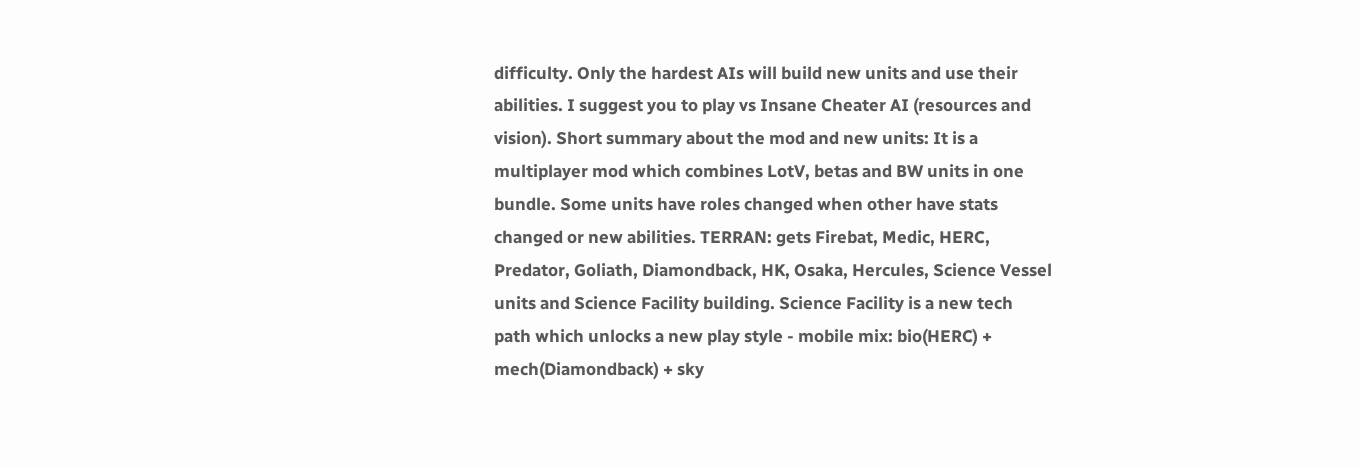difficulty. Only the hardest AIs will build new units and use their abilities. I suggest you to play vs Insane Cheater AI (resources and vision). Short summary about the mod and new units: It is a multiplayer mod which combines LotV, betas and BW units in one bundle. Some units have roles changed when other have stats changed or new abilities. TERRAN: gets Firebat, Medic, HERC, Predator, Goliath, Diamondback, HK, Osaka, Hercules, Science Vessel units and Science Facility building. Science Facility is a new tech path which unlocks a new play style - mobile mix: bio(HERC) + mech(Diamondback) + sky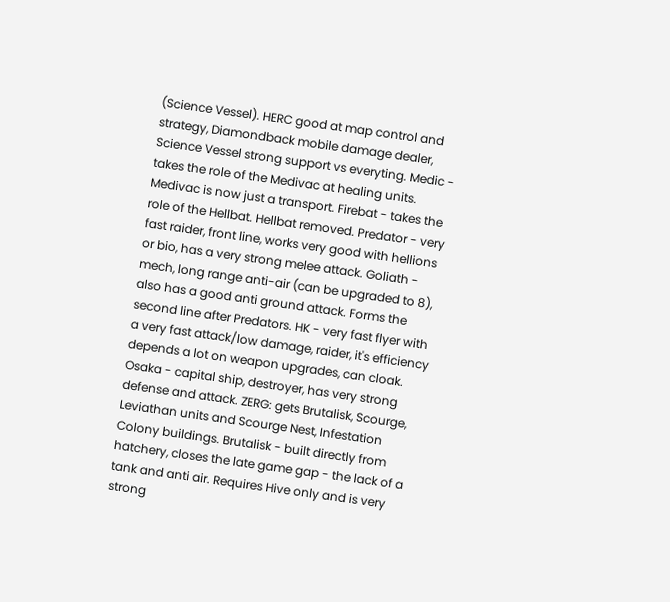(Science Vessel). HERC good at map control and strategy, Diamondback mobile damage dealer, Science Vessel strong support vs everyting. Medic - takes the role of the Medivac at healing units. Medivac is now just a transport. Firebat - takes the role of the Hellbat. Hellbat removed. Predator - very fast raider, front line, works very good with hellions or bio, has a very strong melee attack. Goliath - mech, long range anti-air (can be upgraded to 8), also has a good anti ground attack. Forms the second line after Predators. HK - very fast flyer with a very fast attack/low damage, raider, it's efficiency depends a lot on weapon upgrades, can cloak. Osaka - capital ship, destroyer, has very strong defense and attack. ZERG: gets Brutalisk, Scourge, Leviathan units and Scourge Nest, Infestation Colony buildings. Brutalisk - built directly from hatchery, closes the late game gap - the lack of a tank and anti air. Requires Hive only and is very strong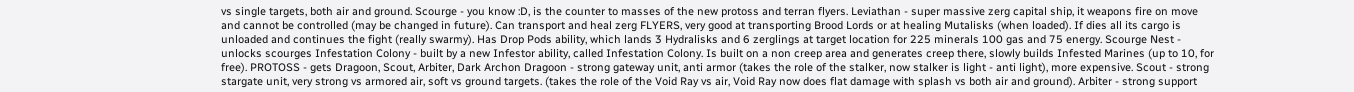vs single targets, both air and ground. Scourge - you know :D, is the counter to masses of the new protoss and terran flyers. Leviathan - super massive zerg capital ship, it weapons fire on move and cannot be controlled (may be changed in future). Can transport and heal zerg FLYERS, very good at transporting Brood Lords or at healing Mutalisks (when loaded). If dies all its cargo is unloaded and continues the fight (really swarmy). Has Drop Pods ability, which lands 3 Hydralisks and 6 zerglings at target location for 225 minerals 100 gas and 75 energy. Scourge Nest - unlocks scourges Infestation Colony - built by a new Infestor ability, called Infestation Colony. Is built on a non creep area and generates creep there, slowly builds Infested Marines (up to 10, for free). PROTOSS - gets Dragoon, Scout, Arbiter, Dark Archon Dragoon - strong gateway unit, anti armor (takes the role of the stalker, now stalker is light - anti light), more expensive. Scout - strong stargate unit, very strong vs armored air, soft vs ground targets. (takes the role of the Void Ray vs air, Void Ray now does flat damage with splash vs both air and ground). Arbiter - strong support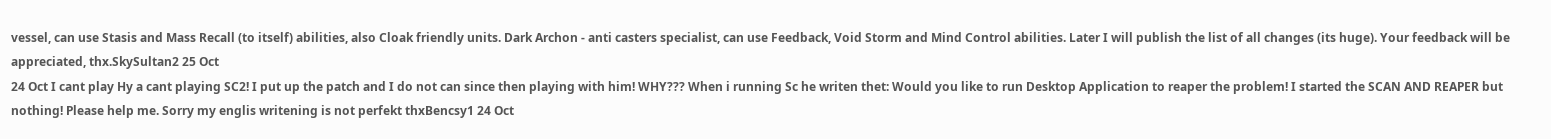vessel, can use Stasis and Mass Recall (to itself) abilities, also Cloak friendly units. Dark Archon - anti casters specialist, can use Feedback, Void Storm and Mind Control abilities. Later I will publish the list of all changes (its huge). Your feedback will be appreciated, thx.SkySultan2 25 Oct
24 Oct I cant play Hy a cant playing SC2! I put up the patch and I do not can since then playing with him! WHY??? When i running Sc he writen thet: Would you like to run Desktop Application to reaper the problem! I started the SCAN AND REAPER but nothing! Please help me. Sorry my englis writening is not perfekt thxBencsy1 24 Oct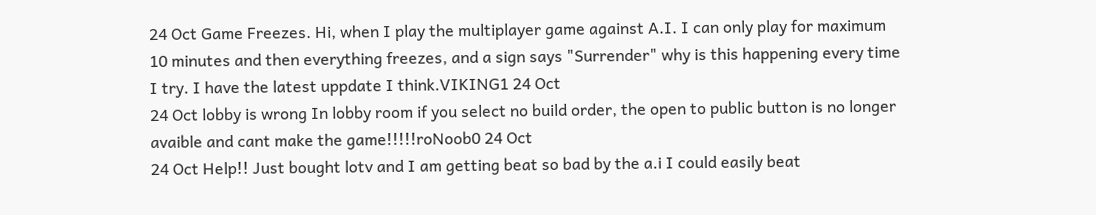24 Oct Game Freezes. Hi, when I play the multiplayer game against A.I. I can only play for maximum 10 minutes and then everything freezes, and a sign says "Surrender" why is this happening every time I try. I have the latest uppdate I think.VIKING1 24 Oct
24 Oct lobby is wrong In lobby room if you select no build order, the open to public button is no longer avaible and cant make the game!!!!!roNoob0 24 Oct
24 Oct Help!! Just bought lotv and I am getting beat so bad by the a.i I could easily beat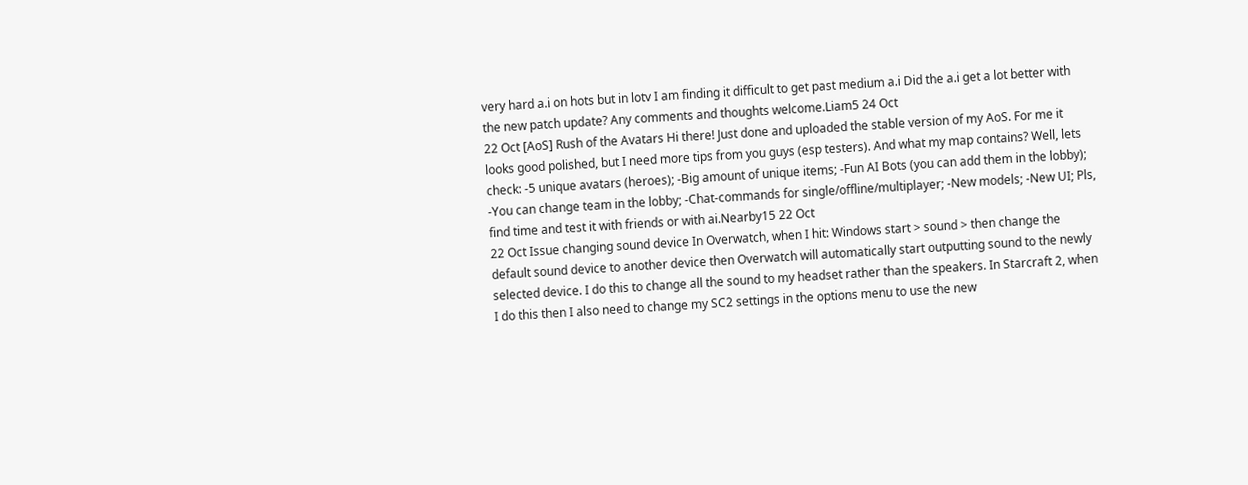very hard a.i on hots but in lotv I am finding it difficult to get past medium a.i Did the a.i get a lot better with the new patch update? Any comments and thoughts welcome.Liam5 24 Oct
22 Oct [AoS] Rush of the Avatars Hi there! Just done and uploaded the stable version of my AoS. For me it looks good polished, but I need more tips from you guys (esp testers). And what my map contains? Well, lets check: -5 unique avatars (heroes); -Big amount of unique items; -Fun AI Bots (you can add them in the lobby); -You can change team in the lobby; -Chat-commands for single/offline/multiplayer; -New models; -New UI; Pls, find time and test it with friends or with ai.Nearby15 22 Oct
22 Oct Issue changing sound device In Overwatch, when I hit: Windows start > sound > then change the default sound device to another device then Overwatch will automatically start outputting sound to the newly selected device. I do this to change all the sound to my headset rather than the speakers. In Starcraft 2, when I do this then I also need to change my SC2 settings in the options menu to use the new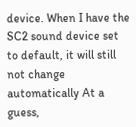device. When I have the SC2 sound device set to default, it will still not change automatically At a guess,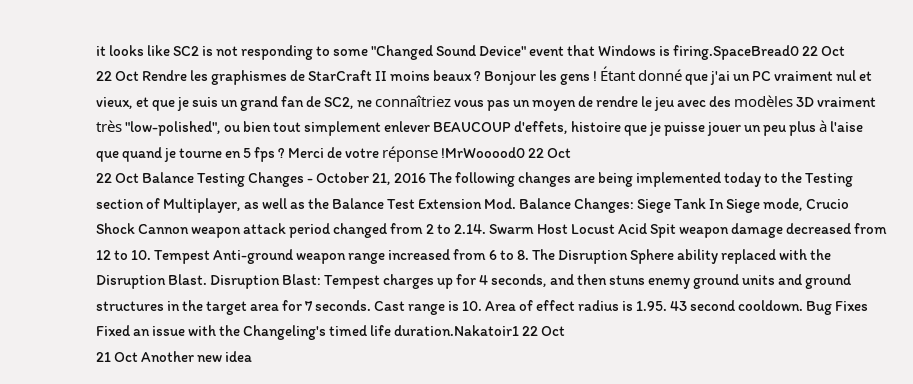it looks like SC2 is not responding to some "Changed Sound Device" event that Windows is firing.SpaceBread0 22 Oct
22 Oct Rendre les graphismes de StarCraft II moins beaux ? Bonjour les gens ! Étant donné que j'ai un PC vraiment nul et vieux, et que je suis un grand fan de SC2, ne connaîtriez vous pas un moyen de rendre le jeu avec des modèles 3D vraiment très "low-polished", ou bien tout simplement enlever BEAUCOUP d'effets, histoire que je puisse jouer un peu plus à l'aise que quand je tourne en 5 fps ? Merci de votre réponse !MrWooood0 22 Oct
22 Oct Balance Testing Changes - October 21, 2016 The following changes are being implemented today to the Testing section of Multiplayer, as well as the Balance Test Extension Mod. Balance Changes: Siege Tank In Siege mode, Crucio Shock Cannon weapon attack period changed from 2 to 2.14. Swarm Host Locust Acid Spit weapon damage decreased from 12 to 10. Tempest Anti-ground weapon range increased from 6 to 8. The Disruption Sphere ability replaced with the Disruption Blast. Disruption Blast: Tempest charges up for 4 seconds, and then stuns enemy ground units and ground structures in the target area for 7 seconds. Cast range is 10. Area of effect radius is 1.95. 43 second cooldown. Bug Fixes Fixed an issue with the Changeling's timed life duration.Nakatoir1 22 Oct
21 Oct Another new idea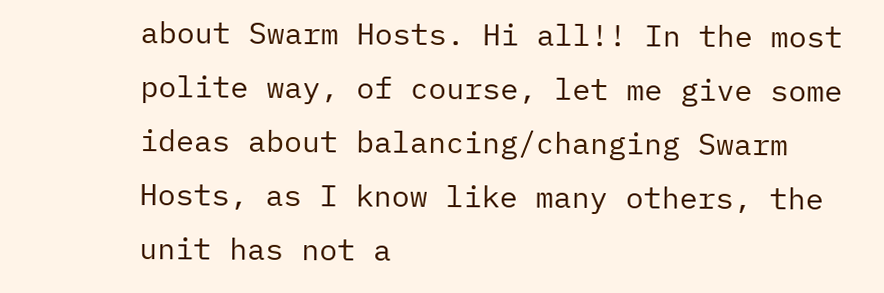about Swarm Hosts. Hi all!! In the most polite way, of course, let me give some ideas about balancing/changing Swarm Hosts, as I know like many others, the unit has not a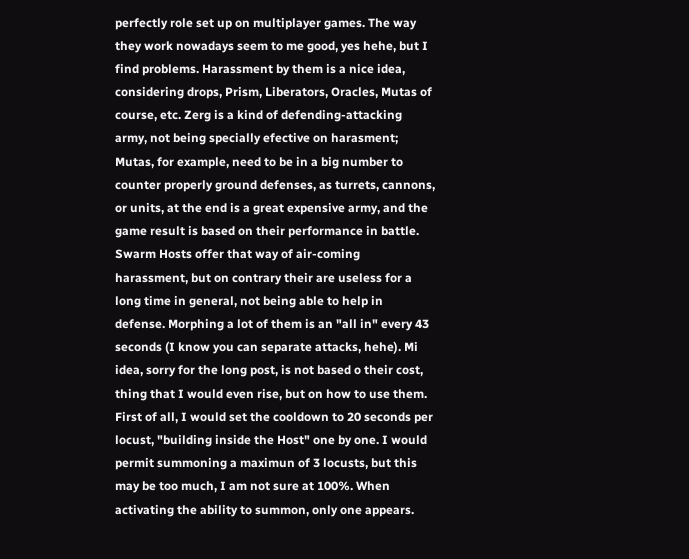perfectly role set up on multiplayer games. The way they work nowadays seem to me good, yes hehe, but I find problems. Harassment by them is a nice idea, considering drops, Prism, Liberators, Oracles, Mutas of course, etc. Zerg is a kind of defending-attacking army, not being specially efective on harasment; Mutas, for example, need to be in a big number to counter properly ground defenses, as turrets, cannons, or units, at the end is a great expensive army, and the game result is based on their performance in battle. Swarm Hosts offer that way of air-coming harassment, but on contrary their are useless for a long time in general, not being able to help in defense. Morphing a lot of them is an "all in" every 43 seconds (I know you can separate attacks, hehe). Mi idea, sorry for the long post, is not based o their cost, thing that I would even rise, but on how to use them. First of all, I would set the cooldown to 20 seconds per locust, "building inside the Host" one by one. I would permit summoning a maximun of 3 locusts, but this may be too much, I am not sure at 100%. When activating the ability to summon, only one appears.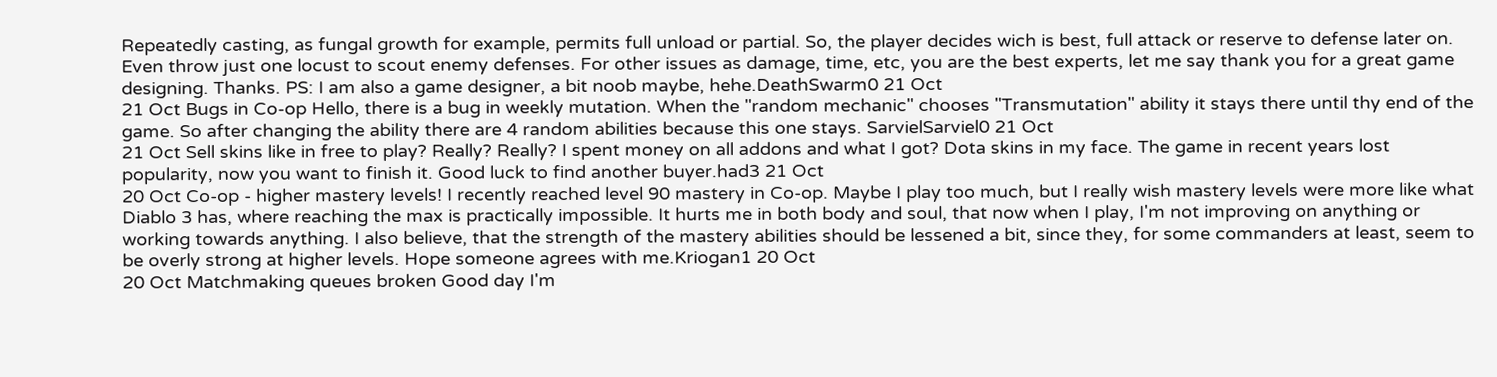Repeatedly casting, as fungal growth for example, permits full unload or partial. So, the player decides wich is best, full attack or reserve to defense later on. Even throw just one locust to scout enemy defenses. For other issues as damage, time, etc, you are the best experts, let me say thank you for a great game designing. Thanks. PS: I am also a game designer, a bit noob maybe, hehe.DeathSwarm0 21 Oct
21 Oct Bugs in Co-op Hello, there is a bug in weekly mutation. When the "random mechanic" chooses "Transmutation" ability it stays there until thy end of the game. So after changing the ability there are 4 random abilities because this one stays. SarvielSarviel0 21 Oct
21 Oct Sell skins like in free to play? Really? Really? I spent money on all addons and what I got? Dota skins in my face. The game in recent years lost popularity, now you want to finish it. Good luck to find another buyer.had3 21 Oct
20 Oct Co-op - higher mastery levels! I recently reached level 90 mastery in Co-op. Maybe I play too much, but I really wish mastery levels were more like what Diablo 3 has, where reaching the max is practically impossible. It hurts me in both body and soul, that now when I play, I'm not improving on anything or working towards anything. I also believe, that the strength of the mastery abilities should be lessened a bit, since they, for some commanders at least, seem to be overly strong at higher levels. Hope someone agrees with me.Kriogan1 20 Oct
20 Oct Matchmaking queues broken Good day I'm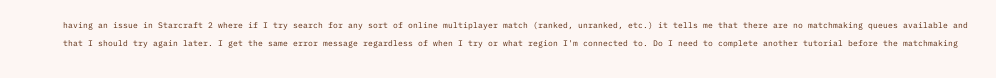having an issue in Starcraft 2 where if I try search for any sort of online multiplayer match (ranked, unranked, etc.) it tells me that there are no matchmaking queues available and that I should try again later. I get the same error message regardless of when I try or what region I'm connected to. Do I need to complete another tutorial before the matchmaking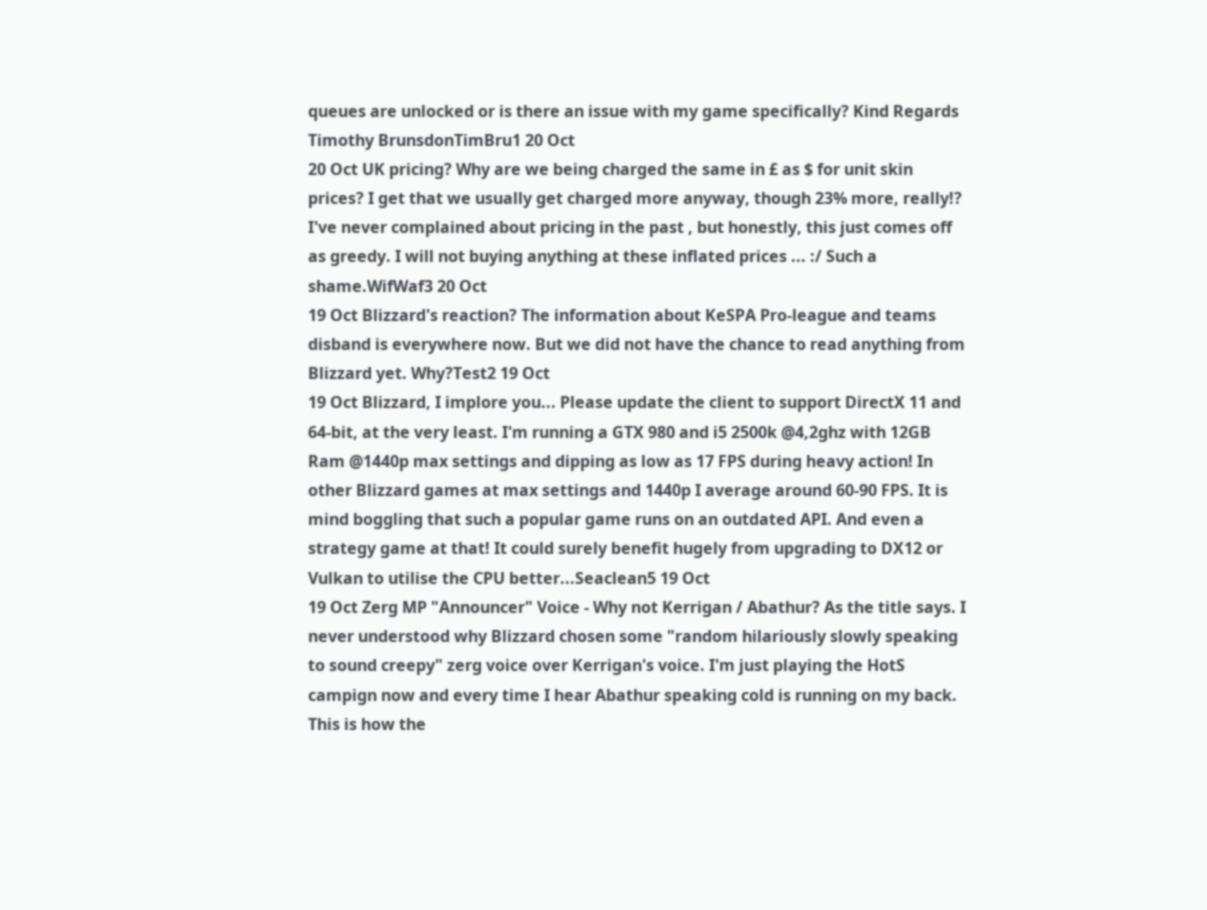queues are unlocked or is there an issue with my game specifically? Kind Regards Timothy BrunsdonTimBru1 20 Oct
20 Oct UK pricing? Why are we being charged the same in £ as $ for unit skin prices? I get that we usually get charged more anyway, though 23% more, really!? I've never complained about pricing in the past , but honestly, this just comes off as greedy. I will not buying anything at these inflated prices ... :/ Such a shame.WifWaf3 20 Oct
19 Oct Blizzard's reaction? The information about KeSPA Pro-league and teams disband is everywhere now. But we did not have the chance to read anything from Blizzard yet. Why?Test2 19 Oct
19 Oct Blizzard, I implore you... Please update the client to support DirectX 11 and 64-bit, at the very least. I'm running a GTX 980 and i5 2500k @4,2ghz with 12GB Ram @1440p max settings and dipping as low as 17 FPS during heavy action! In other Blizzard games at max settings and 1440p I average around 60-90 FPS. It is mind boggling that such a popular game runs on an outdated API. And even a strategy game at that! It could surely benefit hugely from upgrading to DX12 or Vulkan to utilise the CPU better...Seaclean5 19 Oct
19 Oct Zerg MP "Announcer" Voice - Why not Kerrigan / Abathur? As the title says. I never understood why Blizzard chosen some "random hilariously slowly speaking to sound creepy" zerg voice over Kerrigan's voice. I'm just playing the HotS campign now and every time I hear Abathur speaking cold is running on my back. This is how the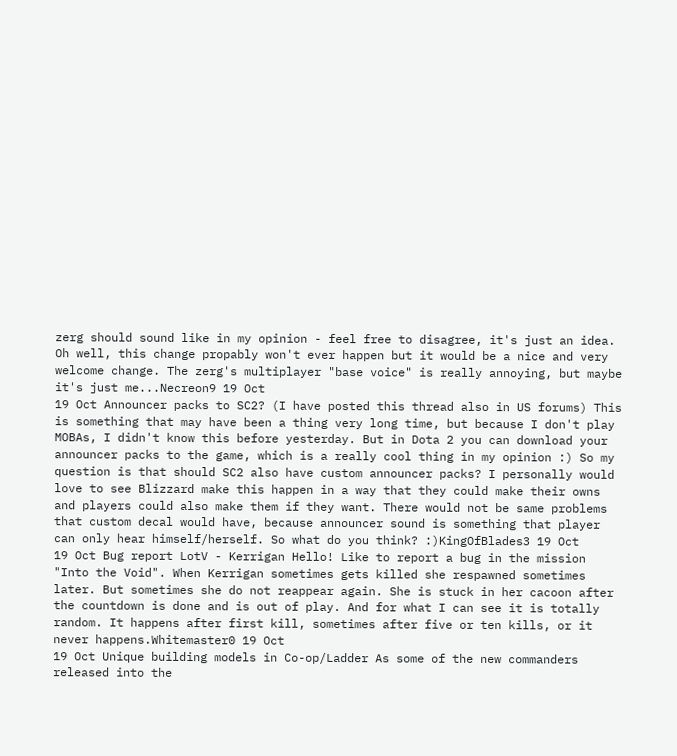zerg should sound like in my opinion - feel free to disagree, it's just an idea. Oh well, this change propably won't ever happen but it would be a nice and very welcome change. The zerg's multiplayer "base voice" is really annoying, but maybe it's just me...Necreon9 19 Oct
19 Oct Announcer packs to SC2? (I have posted this thread also in US forums) This is something that may have been a thing very long time, but because I don't play MOBAs, I didn't know this before yesterday. But in Dota 2 you can download your announcer packs to the game, which is a really cool thing in my opinion :) So my question is that should SC2 also have custom announcer packs? I personally would love to see Blizzard make this happen in a way that they could make their owns and players could also make them if they want. There would not be same problems that custom decal would have, because announcer sound is something that player can only hear himself/herself. So what do you think? :)KingOfBlades3 19 Oct
19 Oct Bug report LotV - Kerrigan Hello! Like to report a bug in the mission "Into the Void". When Kerrigan sometimes gets killed she respawned sometimes later. But sometimes she do not reappear again. She is stuck in her cacoon after the countdown is done and is out of play. And for what I can see it is totally random. It happens after first kill, sometimes after five or ten kills, or it never happens.Whitemaster0 19 Oct
19 Oct Unique building models in Co-op/Ladder As some of the new commanders released into the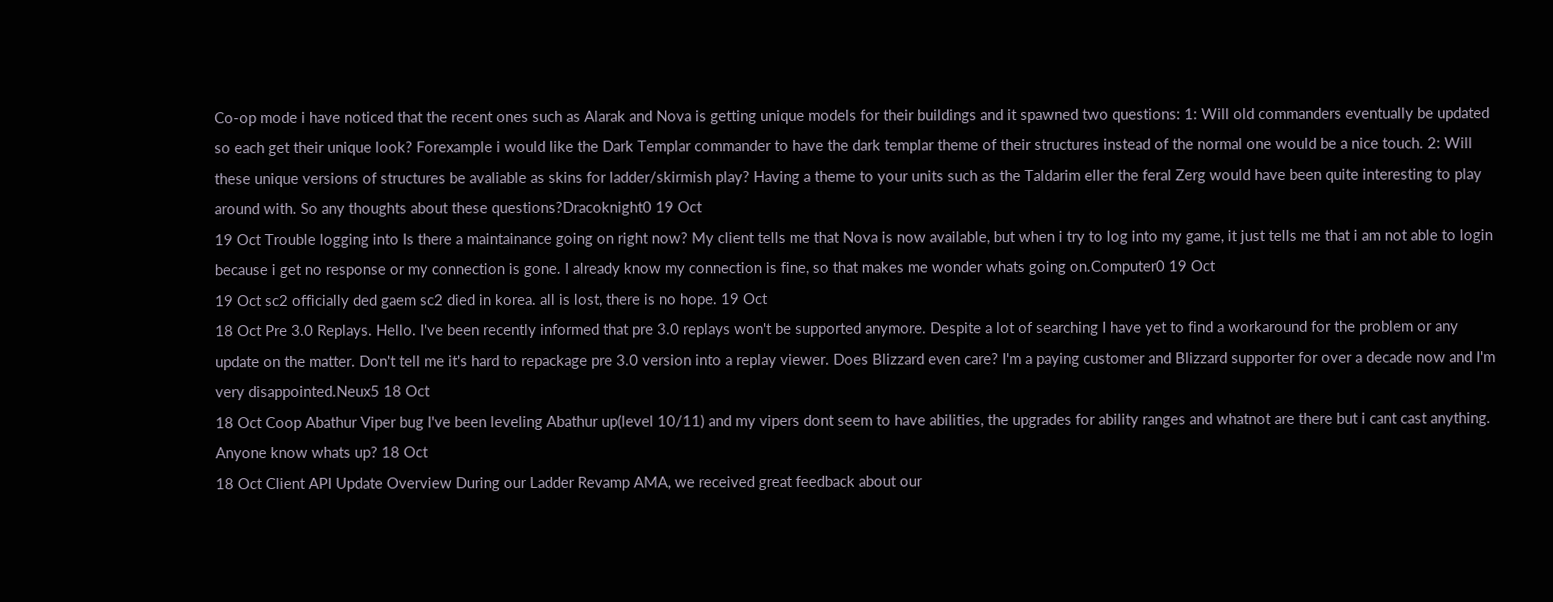Co-op mode i have noticed that the recent ones such as Alarak and Nova is getting unique models for their buildings and it spawned two questions: 1: Will old commanders eventually be updated so each get their unique look? Forexample i would like the Dark Templar commander to have the dark templar theme of their structures instead of the normal one would be a nice touch. 2: Will these unique versions of structures be avaliable as skins for ladder/skirmish play? Having a theme to your units such as the Taldarim eller the feral Zerg would have been quite interesting to play around with. So any thoughts about these questions?Dracoknight0 19 Oct
19 Oct Trouble logging into Is there a maintainance going on right now? My client tells me that Nova is now available, but when i try to log into my game, it just tells me that i am not able to login because i get no response or my connection is gone. I already know my connection is fine, so that makes me wonder whats going on.Computer0 19 Oct
19 Oct sc2 officially ded gaem sc2 died in korea. all is lost, there is no hope. 19 Oct
18 Oct Pre 3.0 Replays. Hello. I've been recently informed that pre 3.0 replays won't be supported anymore. Despite a lot of searching I have yet to find a workaround for the problem or any update on the matter. Don't tell me it's hard to repackage pre 3.0 version into a replay viewer. Does Blizzard even care? I'm a paying customer and Blizzard supporter for over a decade now and I'm very disappointed.Neux5 18 Oct
18 Oct Coop Abathur Viper bug I've been leveling Abathur up(level 10/11) and my vipers dont seem to have abilities, the upgrades for ability ranges and whatnot are there but i cant cast anything. Anyone know whats up? 18 Oct
18 Oct Client API Update Overview During our Ladder Revamp AMA, we received great feedback about our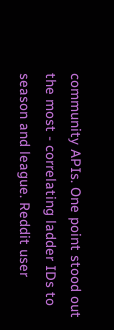community APIs. One point stood out the most - correlating ladder IDs to season and league. Reddit user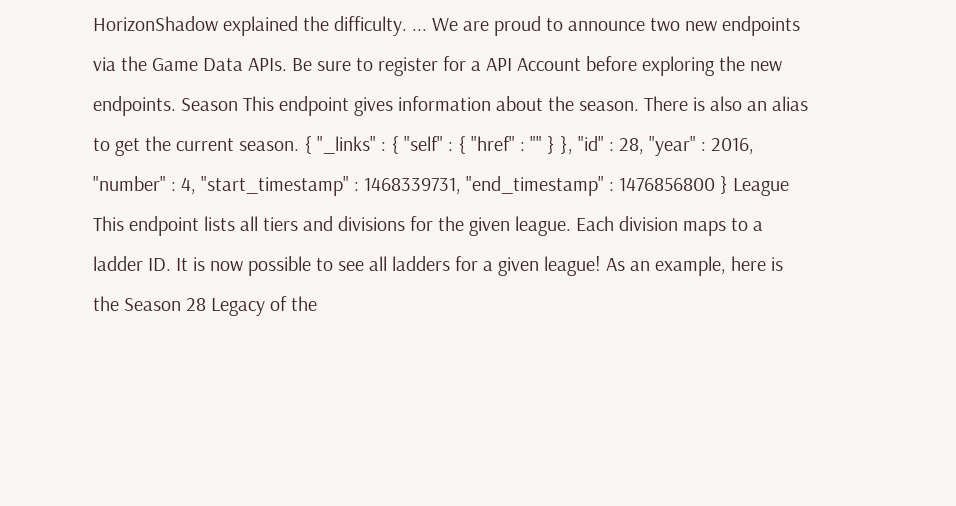HorizonShadow explained the difficulty. ... We are proud to announce two new endpoints via the Game Data APIs. Be sure to register for a API Account before exploring the new endpoints. Season This endpoint gives information about the season. There is also an alias to get the current season. { "_links" : { "self" : { "href" : "" } }, "id" : 28, "year" : 2016, "number" : 4, "start_timestamp" : 1468339731, "end_timestamp" : 1476856800 } League This endpoint lists all tiers and divisions for the given league. Each division maps to a ladder ID. It is now possible to see all ladders for a given league! As an example, here is the Season 28 Legacy of the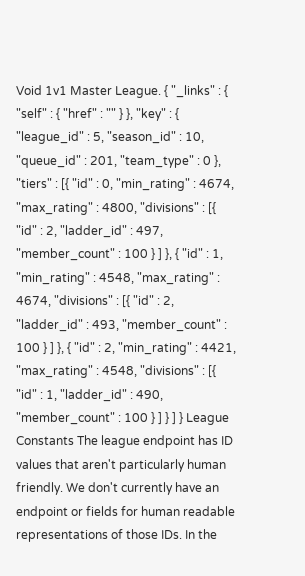Void 1v1 Master League. { "_links" : { "self" : { "href" : "" } }, "key" : { "league_id" : 5, "season_id" : 10, "queue_id" : 201, "team_type" : 0 }, "tiers" : [{ "id" : 0, "min_rating" : 4674, "max_rating" : 4800, "divisions" : [{ "id" : 2, "ladder_id" : 497, "member_count" : 100 } ] }, { "id" : 1, "min_rating" : 4548, "max_rating" : 4674, "divisions" : [{ "id" : 2, "ladder_id" : 493, "member_count" : 100 } ] }, { "id" : 2, "min_rating" : 4421, "max_rating" : 4548, "divisions" : [{ "id" : 1, "ladder_id" : 490, "member_count" : 100 } ] } ] } League Constants The league endpoint has ID values that aren't particularly human friendly. We don't currently have an endpoint or fields for human readable representations of those IDs. In the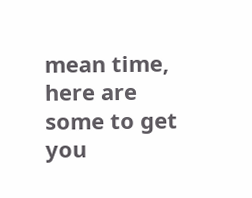mean time, here are some to get you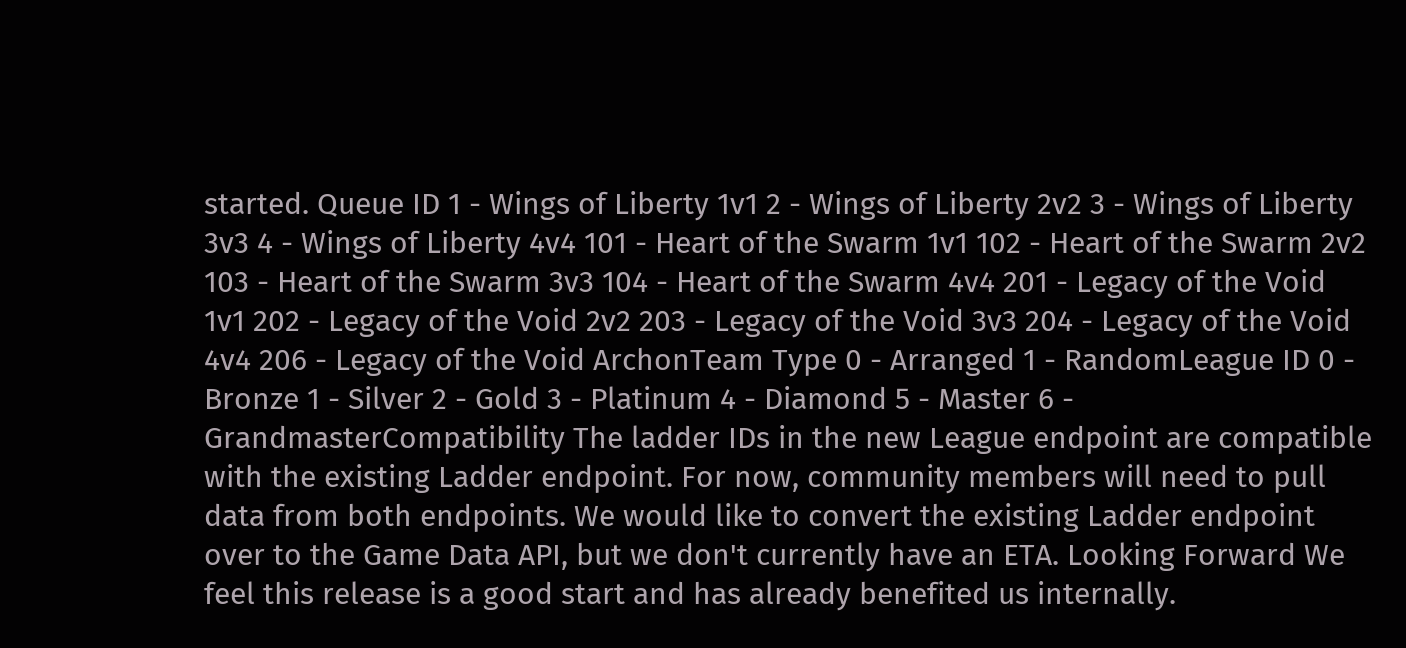started. Queue ID 1 - Wings of Liberty 1v1 2 - Wings of Liberty 2v2 3 - Wings of Liberty 3v3 4 - Wings of Liberty 4v4 101 - Heart of the Swarm 1v1 102 - Heart of the Swarm 2v2 103 - Heart of the Swarm 3v3 104 - Heart of the Swarm 4v4 201 - Legacy of the Void 1v1 202 - Legacy of the Void 2v2 203 - Legacy of the Void 3v3 204 - Legacy of the Void 4v4 206 - Legacy of the Void ArchonTeam Type 0 - Arranged 1 - RandomLeague ID 0 - Bronze 1 - Silver 2 - Gold 3 - Platinum 4 - Diamond 5 - Master 6 - GrandmasterCompatibility The ladder IDs in the new League endpoint are compatible with the existing Ladder endpoint. For now, community members will need to pull data from both endpoints. We would like to convert the existing Ladder endpoint over to the Game Data API, but we don't currently have an ETA. Looking Forward We feel this release is a good start and has already benefited us internally.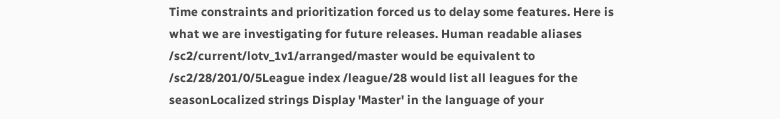Time constraints and prioritization forced us to delay some features. Here is what we are investigating for future releases. Human readable aliases /sc2/current/lotv_1v1/arranged/master would be equivalent to /sc2/28/201/0/5League index /league/28 would list all leagues for the seasonLocalized strings Display 'Master' in the language of your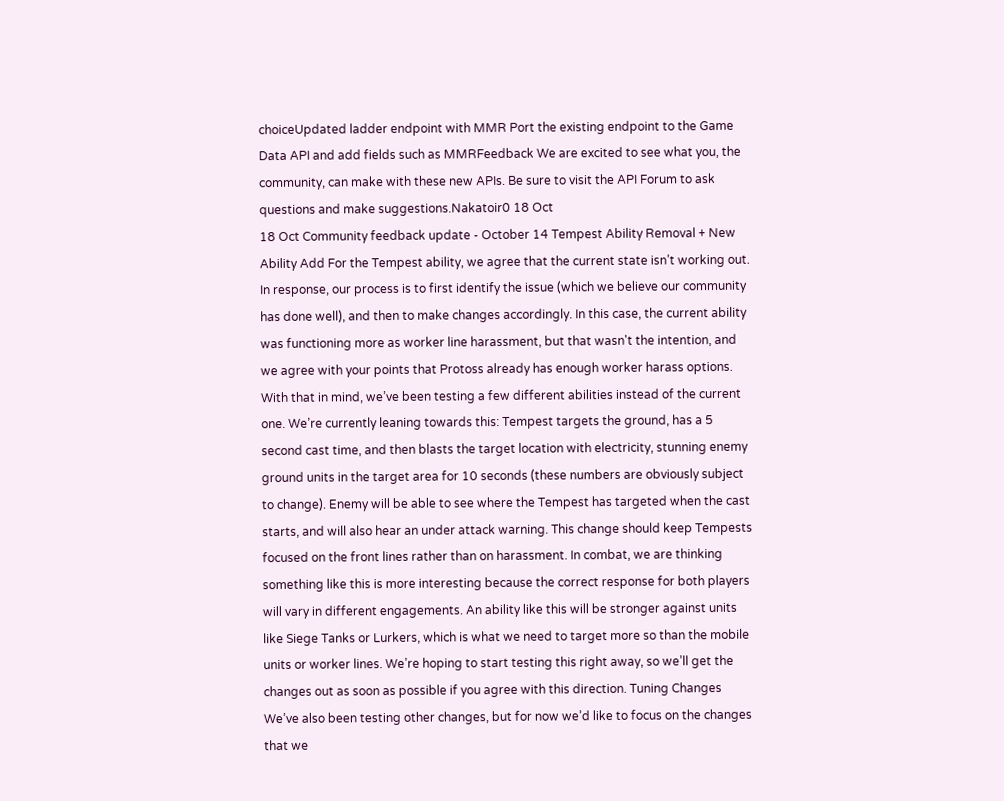choiceUpdated ladder endpoint with MMR Port the existing endpoint to the Game Data API and add fields such as MMRFeedback We are excited to see what you, the community, can make with these new APIs. Be sure to visit the API Forum to ask questions and make suggestions.Nakatoir0 18 Oct
18 Oct Community feedback update - October 14 Tempest Ability Removal + New Ability Add For the Tempest ability, we agree that the current state isn’t working out. In response, our process is to first identify the issue (which we believe our community has done well), and then to make changes accordingly. In this case, the current ability was functioning more as worker line harassment, but that wasn't the intention, and we agree with your points that Protoss already has enough worker harass options. With that in mind, we’ve been testing a few different abilities instead of the current one. We’re currently leaning towards this: Tempest targets the ground, has a 5 second cast time, and then blasts the target location with electricity, stunning enemy ground units in the target area for 10 seconds (these numbers are obviously subject to change). Enemy will be able to see where the Tempest has targeted when the cast starts, and will also hear an under attack warning. This change should keep Tempests focused on the front lines rather than on harassment. In combat, we are thinking something like this is more interesting because the correct response for both players will vary in different engagements. An ability like this will be stronger against units like Siege Tanks or Lurkers, which is what we need to target more so than the mobile units or worker lines. We’re hoping to start testing this right away, so we’ll get the changes out as soon as possible if you agree with this direction. Tuning Changes We’ve also been testing other changes, but for now we’d like to focus on the changes that we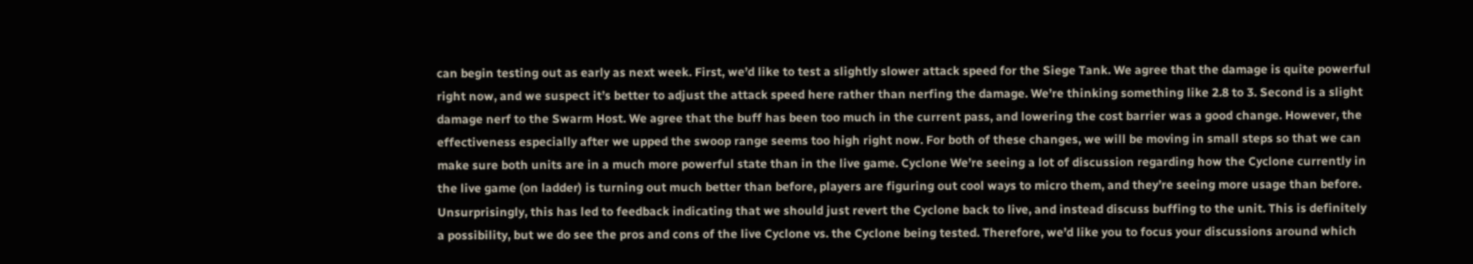can begin testing out as early as next week. First, we’d like to test a slightly slower attack speed for the Siege Tank. We agree that the damage is quite powerful right now, and we suspect it’s better to adjust the attack speed here rather than nerfing the damage. We’re thinking something like 2.8 to 3. Second is a slight damage nerf to the Swarm Host. We agree that the buff has been too much in the current pass, and lowering the cost barrier was a good change. However, the effectiveness especially after we upped the swoop range seems too high right now. For both of these changes, we will be moving in small steps so that we can make sure both units are in a much more powerful state than in the live game. Cyclone We’re seeing a lot of discussion regarding how the Cyclone currently in the live game (on ladder) is turning out much better than before, players are figuring out cool ways to micro them, and they’re seeing more usage than before. Unsurprisingly, this has led to feedback indicating that we should just revert the Cyclone back to live, and instead discuss buffing to the unit. This is definitely a possibility, but we do see the pros and cons of the live Cyclone vs. the Cyclone being tested. Therefore, we’d like you to focus your discussions around which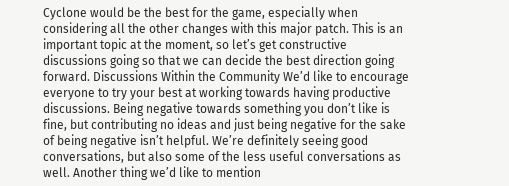Cyclone would be the best for the game, especially when considering all the other changes with this major patch. This is an important topic at the moment, so let’s get constructive discussions going so that we can decide the best direction going forward. Discussions Within the Community We’d like to encourage everyone to try your best at working towards having productive discussions. Being negative towards something you don’t like is fine, but contributing no ideas and just being negative for the sake of being negative isn’t helpful. We’re definitely seeing good conversations, but also some of the less useful conversations as well. Another thing we’d like to mention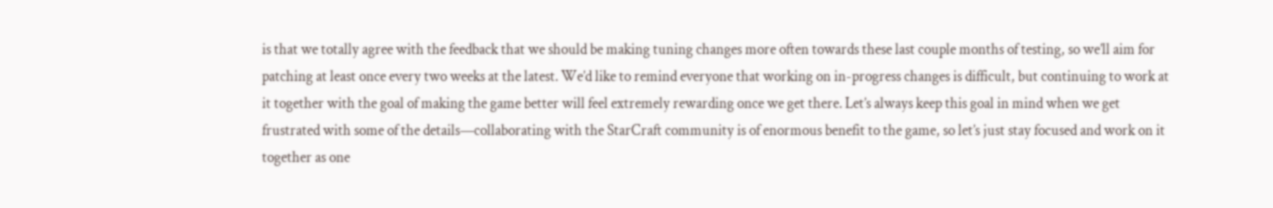is that we totally agree with the feedback that we should be making tuning changes more often towards these last couple months of testing, so we’ll aim for patching at least once every two weeks at the latest. We’d like to remind everyone that working on in-progress changes is difficult, but continuing to work at it together with the goal of making the game better will feel extremely rewarding once we get there. Let’s always keep this goal in mind when we get frustrated with some of the details—collaborating with the StarCraft community is of enormous benefit to the game, so let’s just stay focused and work on it together as one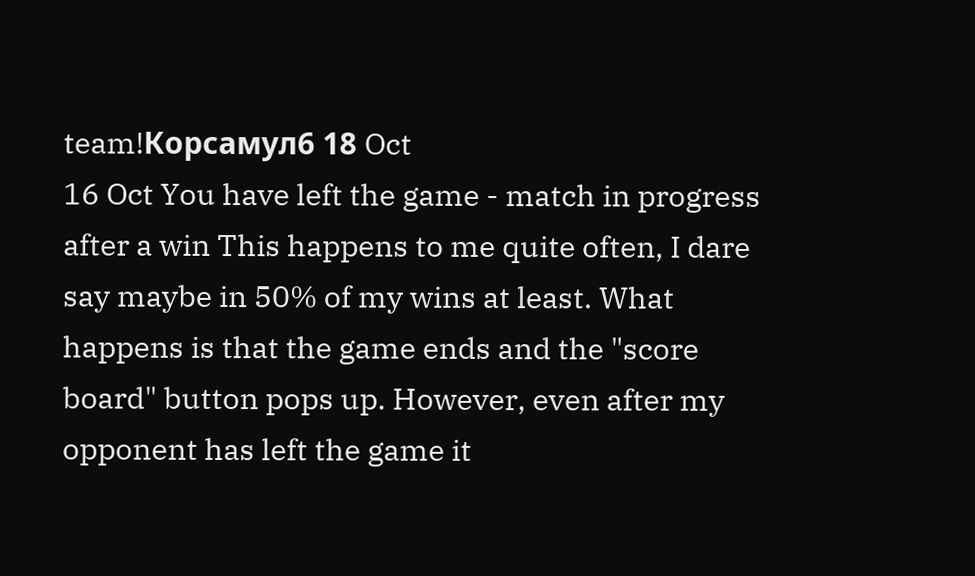team!Корсамул6 18 Oct
16 Oct You have left the game - match in progress after a win This happens to me quite often, I dare say maybe in 50% of my wins at least. What happens is that the game ends and the "score board" button pops up. However, even after my opponent has left the game it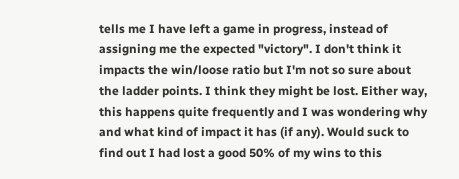tells me I have left a game in progress, instead of assigning me the expected "victory". I don't think it impacts the win/loose ratio but I'm not so sure about the ladder points. I think they might be lost. Either way, this happens quite frequently and I was wondering why and what kind of impact it has (if any). Would suck to find out I had lost a good 50% of my wins to this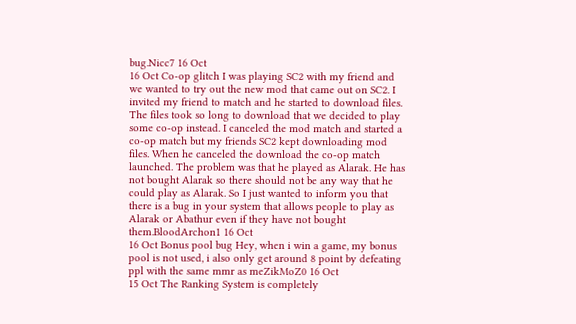bug.Nicc7 16 Oct
16 Oct Co-op glitch I was playing SC2 with my friend and we wanted to try out the new mod that came out on SC2. I invited my friend to match and he started to download files. The files took so long to download that we decided to play some co-op instead. I canceled the mod match and started a co-op match but my friends SC2 kept downloading mod files. When he canceled the download the co-op match launched. The problem was that he played as Alarak. He has not bought Alarak so there should not be any way that he could play as Alarak. So I just wanted to inform you that there is a bug in your system that allows people to play as Alarak or Abathur even if they have not bought them.BloodArchon1 16 Oct
16 Oct Bonus pool bug Hey, when i win a game, my bonus pool is not used, i also only get around 8 point by defeating ppl with the same mmr as meZikMoZ0 16 Oct
15 Oct The Ranking System is completely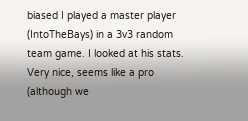biased I played a master player (IntoTheBays) in a 3v3 random team game. I looked at his stats. Very nice, seems like a pro (although we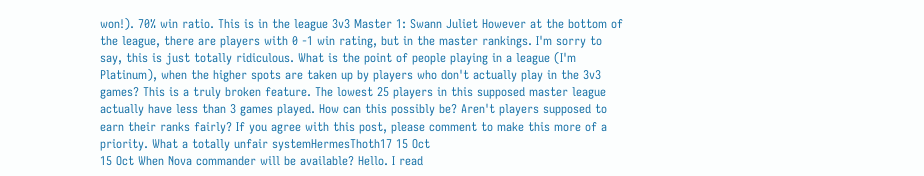won!). 70% win ratio. This is in the league 3v3 Master 1: Swann Juliet However at the bottom of the league, there are players with 0 -1 win rating, but in the master rankings. I'm sorry to say, this is just totally ridiculous. What is the point of people playing in a league (I'm Platinum), when the higher spots are taken up by players who don't actually play in the 3v3 games? This is a truly broken feature. The lowest 25 players in this supposed master league actually have less than 3 games played. How can this possibly be? Aren't players supposed to earn their ranks fairly? If you agree with this post, please comment to make this more of a priority. What a totally unfair systemHermesThoth17 15 Oct
15 Oct When Nova commander will be available? Hello. I read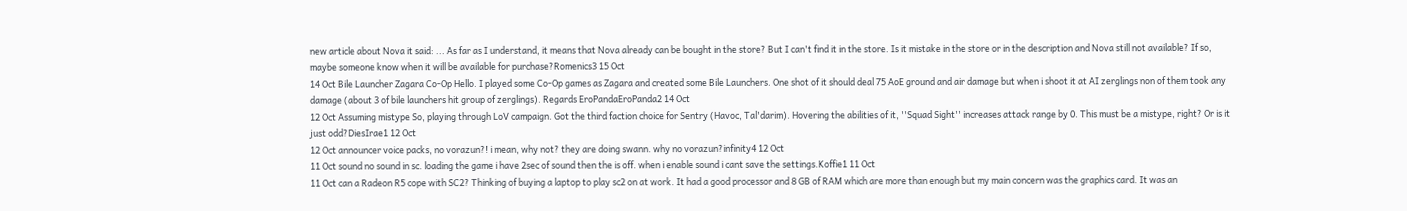new article about Nova it said: ... As far as I understand, it means that Nova already can be bought in the store? But I can't find it in the store. Is it mistake in the store or in the description and Nova still not available? If so, maybe someone know when it will be available for purchase?Romenics3 15 Oct
14 Oct Bile Launcher Zagara Co-Op Hello. I played some Co-Op games as Zagara and created some Bile Launchers. One shot of it should deal 75 AoE ground and air damage but when i shoot it at AI zerglings non of them took any damage (about 3 of bile launchers hit group of zerglings). Regards EroPandaEroPanda2 14 Oct
12 Oct Assuming mistype So, playing through LoV campaign. Got the third faction choice for Sentry (Havoc, Tal'darim). Hovering the abilities of it, ''Squad Sight'' increases attack range by 0. This must be a mistype, right? Or is it just odd?DiesIrae1 12 Oct
12 Oct announcer voice packs, no vorazun?! i mean, why not? they are doing swann. why no vorazun?infinity4 12 Oct
11 Oct sound no sound in sc. loading the game i have 2sec of sound then the is off. when i enable sound i cant save the settings.Koffie1 11 Oct
11 Oct can a Radeon R5 cope with SC2? Thinking of buying a laptop to play sc2 on at work. It had a good processor and 8 GB of RAM which are more than enough but my main concern was the graphics card. It was an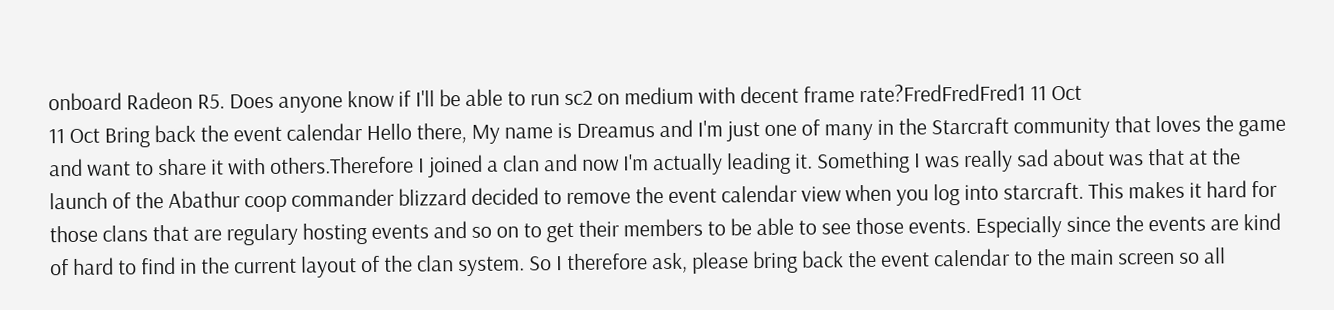onboard Radeon R5. Does anyone know if I'll be able to run sc2 on medium with decent frame rate?FredFredFred1 11 Oct
11 Oct Bring back the event calendar Hello there, My name is Dreamus and I'm just one of many in the Starcraft community that loves the game and want to share it with others.Therefore I joined a clan and now I'm actually leading it. Something I was really sad about was that at the launch of the Abathur coop commander blizzard decided to remove the event calendar view when you log into starcraft. This makes it hard for those clans that are regulary hosting events and so on to get their members to be able to see those events. Especially since the events are kind of hard to find in the current layout of the clan system. So I therefore ask, please bring back the event calendar to the main screen so all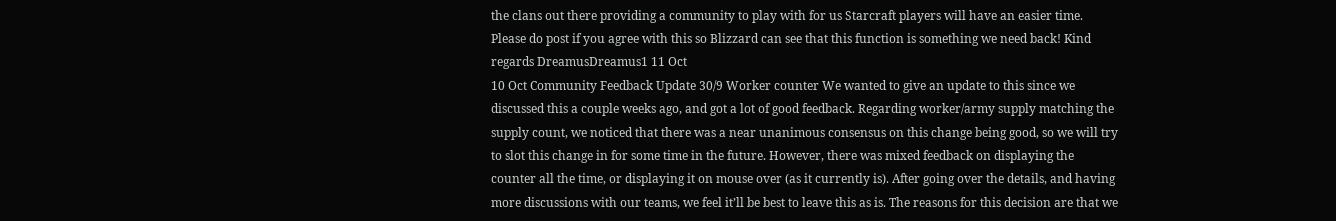the clans out there providing a community to play with for us Starcraft players will have an easier time. Please do post if you agree with this so Blizzard can see that this function is something we need back! Kind regards DreamusDreamus1 11 Oct
10 Oct Community Feedback Update 30/9 Worker counter We wanted to give an update to this since we discussed this a couple weeks ago, and got a lot of good feedback. Regarding worker/army supply matching the supply count, we noticed that there was a near unanimous consensus on this change being good, so we will try to slot this change in for some time in the future. However, there was mixed feedback on displaying the counter all the time, or displaying it on mouse over (as it currently is). After going over the details, and having more discussions with our teams, we feel it’ll be best to leave this as is. The reasons for this decision are that we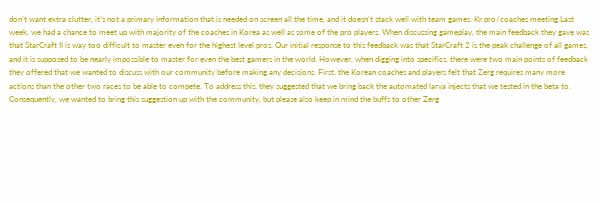don’t want extra clutter, it’s not a primary information that is needed on screen all the time, and it doesn’t stack well with team games. Kr pro/coaches meeting Last week, we had a chance to meet up with majority of the coaches in Korea as well as some of the pro players. When discussing gameplay, the main feedback they gave was that StarCraft II is way too difficult to master even for the highest level pros. Our initial response to this feedback was that StarCraft 2 is the peak challenge of all games, and it is supposed to be nearly impossible to master for even the best gamers in the world. However, when digging into specifics, there were two main points of feedback they offered that we wanted to discuss with our community before making any decisions. First, the Korean coaches and players felt that Zerg requires many more actions than the other two races to be able to compete. To address this, they suggested that we bring back the automated larva injects that we tested in the beta to. Consequently, we wanted to bring this suggestion up with the community, but please also keep in mind the buffs to other Zerg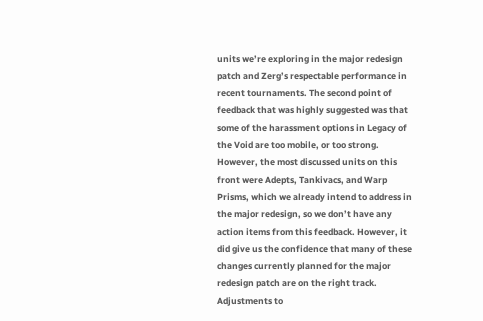units we’re exploring in the major redesign patch and Zerg’s respectable performance in recent tournaments. The second point of feedback that was highly suggested was that some of the harassment options in Legacy of the Void are too mobile, or too strong. However, the most discussed units on this front were Adepts, Tankivacs, and Warp Prisms, which we already intend to address in the major redesign, so we don’t have any action items from this feedback. However, it did give us the confidence that many of these changes currently planned for the major redesign patch are on the right track. Adjustments to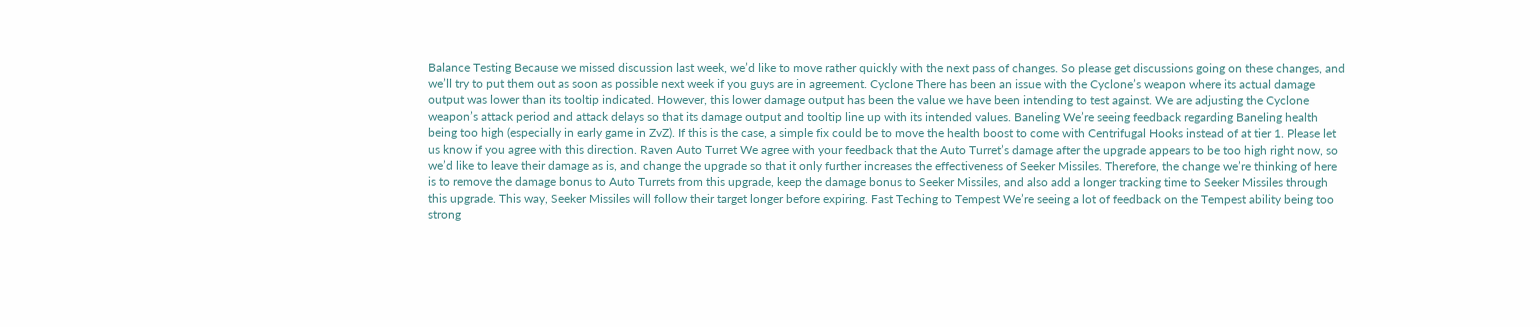Balance Testing Because we missed discussion last week, we’d like to move rather quickly with the next pass of changes. So please get discussions going on these changes, and we’ll try to put them out as soon as possible next week if you guys are in agreement. Cyclone There has been an issue with the Cyclone’s weapon where its actual damage output was lower than its tooltip indicated. However, this lower damage output has been the value we have been intending to test against. We are adjusting the Cyclone weapon’s attack period and attack delays so that its damage output and tooltip line up with its intended values. Baneling We’re seeing feedback regarding Baneling health being too high (especially in early game in ZvZ). If this is the case, a simple fix could be to move the health boost to come with Centrifugal Hooks instead of at tier 1. Please let us know if you agree with this direction. Raven Auto Turret We agree with your feedback that the Auto Turret’s damage after the upgrade appears to be too high right now, so we’d like to leave their damage as is, and change the upgrade so that it only further increases the effectiveness of Seeker Missiles. Therefore, the change we’re thinking of here is to remove the damage bonus to Auto Turrets from this upgrade, keep the damage bonus to Seeker Missiles, and also add a longer tracking time to Seeker Missiles through this upgrade. This way, Seeker Missiles will follow their target longer before expiring. Fast Teching to Tempest We’re seeing a lot of feedback on the Tempest ability being too strong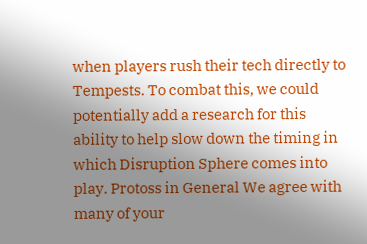when players rush their tech directly to Tempests. To combat this, we could potentially add a research for this ability to help slow down the timing in which Disruption Sphere comes into play. Protoss in General We agree with many of your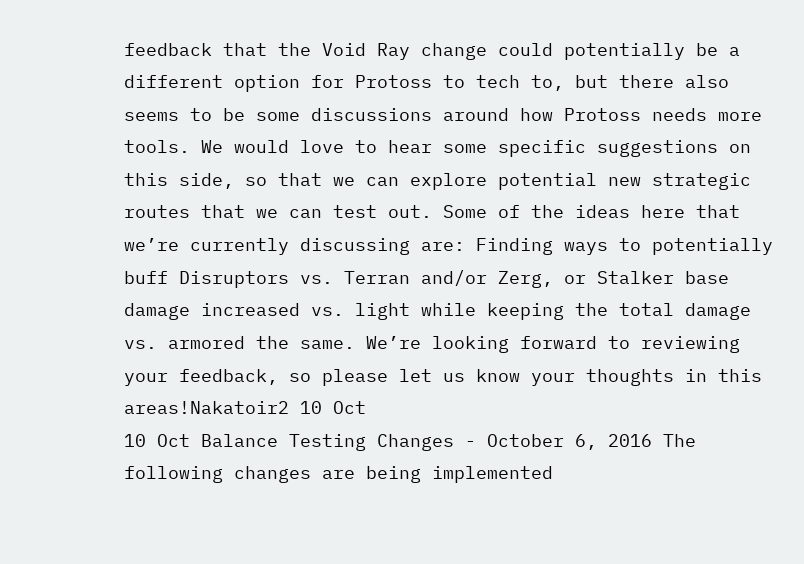feedback that the Void Ray change could potentially be a different option for Protoss to tech to, but there also seems to be some discussions around how Protoss needs more tools. We would love to hear some specific suggestions on this side, so that we can explore potential new strategic routes that we can test out. Some of the ideas here that we’re currently discussing are: Finding ways to potentially buff Disruptors vs. Terran and/or Zerg, or Stalker base damage increased vs. light while keeping the total damage vs. armored the same. We’re looking forward to reviewing your feedback, so please let us know your thoughts in this areas!Nakatoir2 10 Oct
10 Oct Balance Testing Changes - October 6, 2016 The following changes are being implemented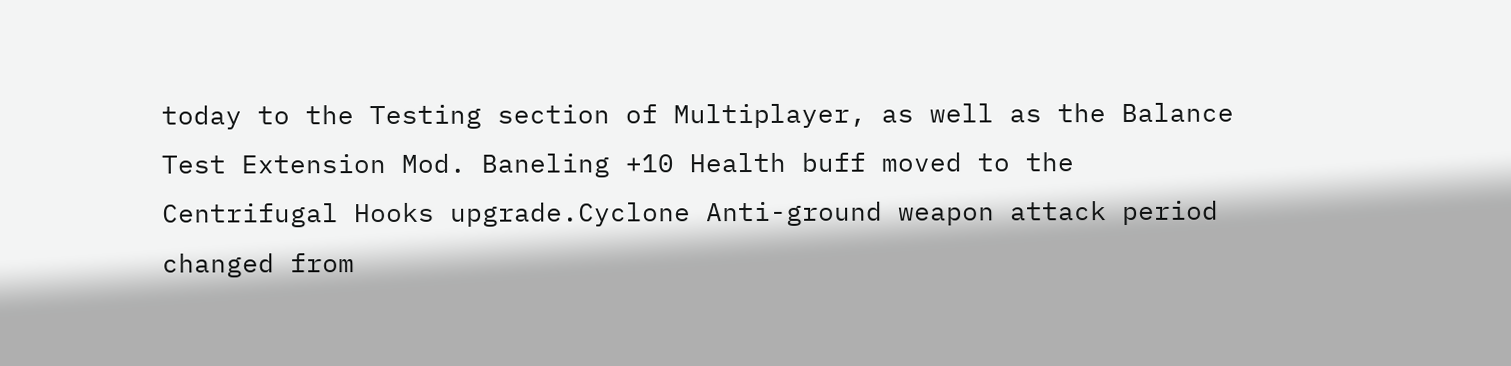today to the Testing section of Multiplayer, as well as the Balance Test Extension Mod. Baneling +10 Health buff moved to the Centrifugal Hooks upgrade.Cyclone Anti-ground weapon attack period changed from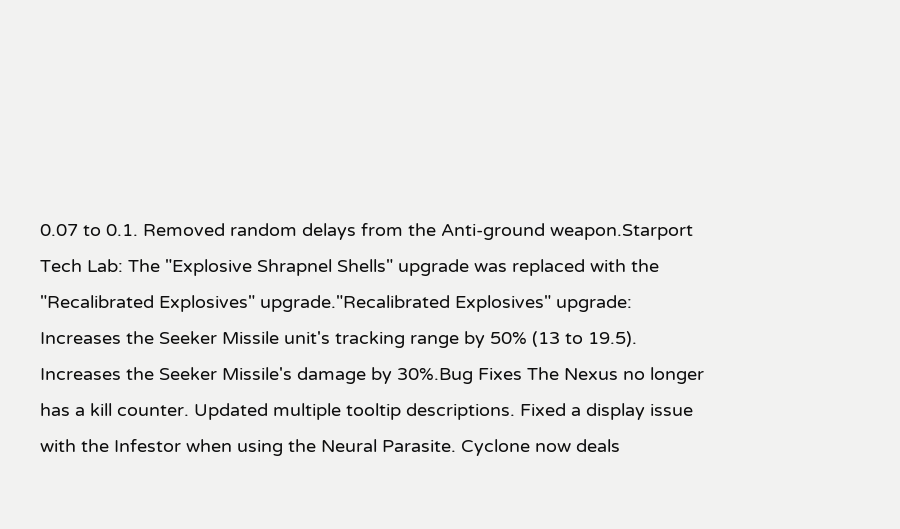0.07 to 0.1. Removed random delays from the Anti-ground weapon.Starport Tech Lab: The "Explosive Shrapnel Shells" upgrade was replaced with the "Recalibrated Explosives" upgrade."Recalibrated Explosives" upgrade: Increases the Seeker Missile unit's tracking range by 50% (13 to 19.5). Increases the Seeker Missile's damage by 30%.Bug Fixes The Nexus no longer has a kill counter. Updated multiple tooltip descriptions. Fixed a display issue with the Infestor when using the Neural Parasite. Cyclone now deals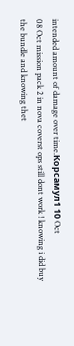intended amount of damage over time.Корсамул1 10 Oct
08 Oct mission pack 2 in nova coverst ops still dont work ! knowing i did buy the bundle and knowing thet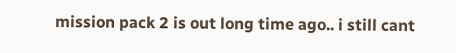mission pack 2 is out long time ago.. i still cant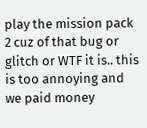play the mission pack 2 cuz of that bug or glitch or WTF it is.. this is too annoying and we paid money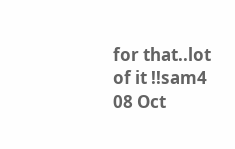for that..lot of it !!sam4 08 Oct